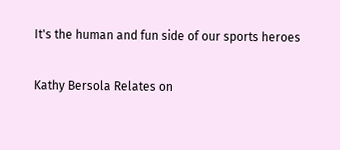It's the human and fun side of our sports heroes

Kathy Bersola Relates on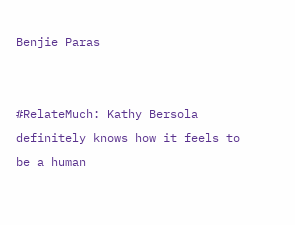Benjie Paras


#RelateMuch: Kathy Bersola definitely knows how it feels to be a human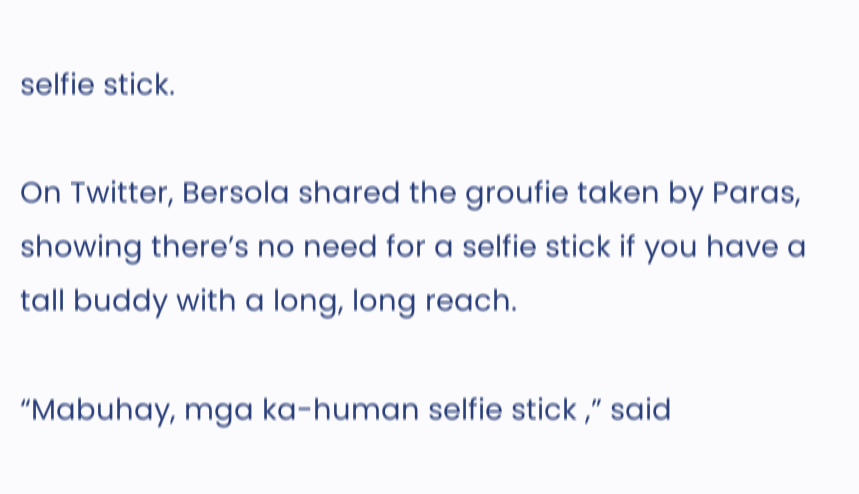selfie stick.

On Twitter, Bersola shared the groufie taken by Paras, showing there’s no need for a selfie stick if you have a tall buddy with a long, long reach.

“Mabuhay, mga ka-human selfie stick ,” said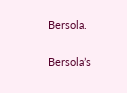Bersola.

Bersola’s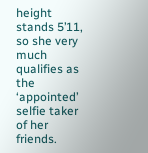height stands 5’11, so she very much qualifies as the ‘appointed’ selfie taker of her friends.